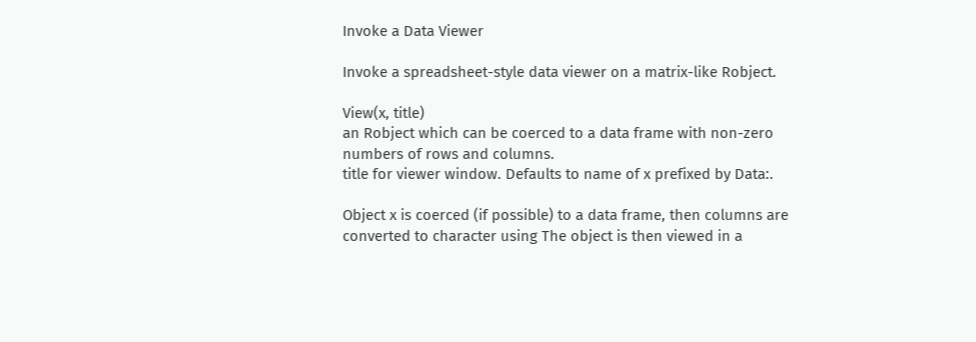Invoke a Data Viewer

Invoke a spreadsheet-style data viewer on a matrix-like Robject.

View(x, title)
an Robject which can be coerced to a data frame with non-zero numbers of rows and columns.
title for viewer window. Defaults to name of x prefixed by Data:.

Object x is coerced (if possible) to a data frame, then columns are converted to character using The object is then viewed in a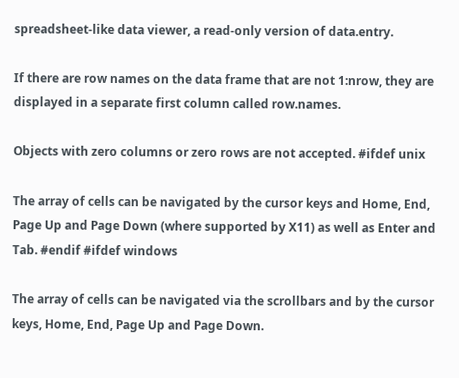spreadsheet-like data viewer, a read-only version of data.entry.

If there are row names on the data frame that are not 1:nrow, they are displayed in a separate first column called row.names.

Objects with zero columns or zero rows are not accepted. #ifdef unix

The array of cells can be navigated by the cursor keys and Home, End, Page Up and Page Down (where supported by X11) as well as Enter and Tab. #endif #ifdef windows

The array of cells can be navigated via the scrollbars and by the cursor keys, Home, End, Page Up and Page Down.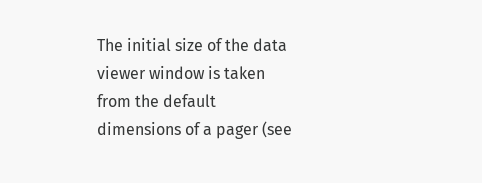The initial size of the data viewer window is taken from the default dimensions of a pager (see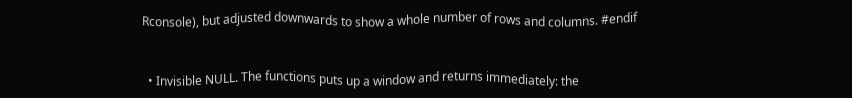Rconsole), but adjusted downwards to show a whole number of rows and columns. #endif


  • Invisible NULL. The functions puts up a window and returns immediately: the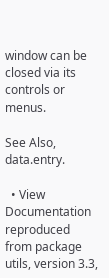window can be closed via its controls or menus.

See Also, data.entry.

  • View
Documentation reproduced from package utils, version 3.3,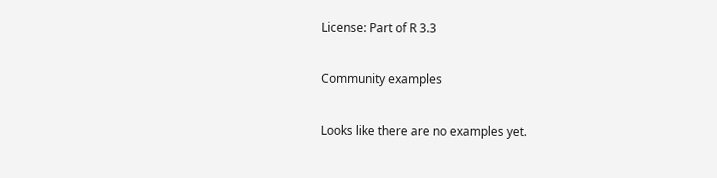License: Part of R 3.3

Community examples

Looks like there are no examples yet.